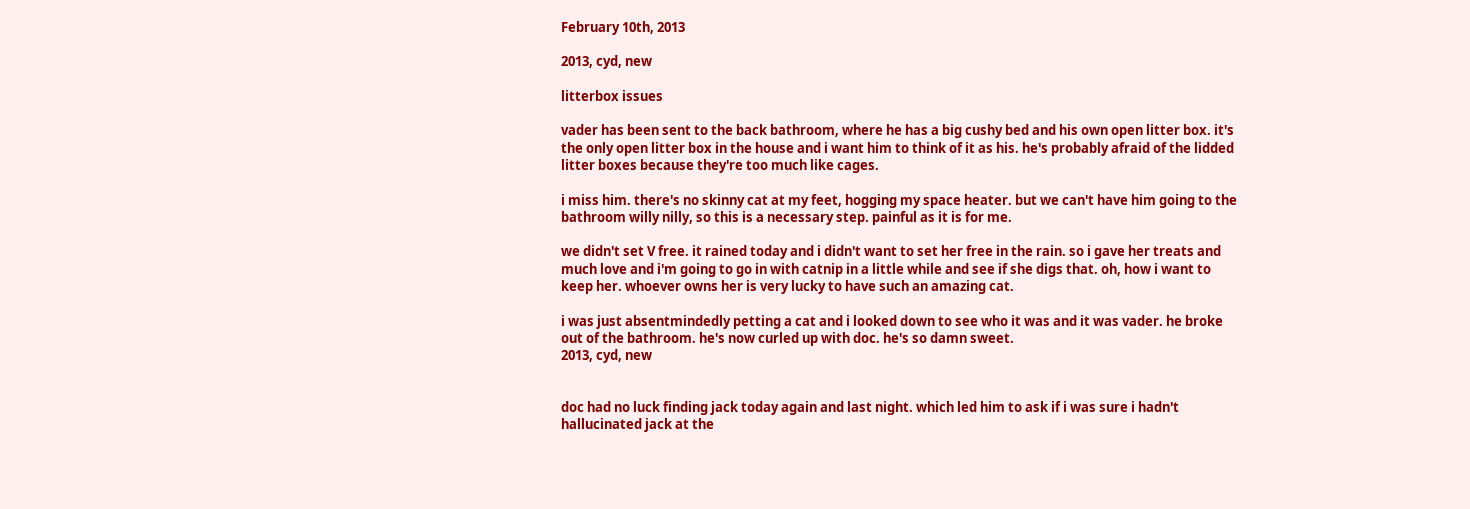February 10th, 2013

2013, cyd, new

litterbox issues

vader has been sent to the back bathroom, where he has a big cushy bed and his own open litter box. it's the only open litter box in the house and i want him to think of it as his. he's probably afraid of the lidded litter boxes because they're too much like cages.

i miss him. there's no skinny cat at my feet, hogging my space heater. but we can't have him going to the bathroom willy nilly, so this is a necessary step. painful as it is for me.

we didn't set V free. it rained today and i didn't want to set her free in the rain. so i gave her treats and much love and i'm going to go in with catnip in a little while and see if she digs that. oh, how i want to keep her. whoever owns her is very lucky to have such an amazing cat.

i was just absentmindedly petting a cat and i looked down to see who it was and it was vader. he broke out of the bathroom. he's now curled up with doc. he's so damn sweet.
2013, cyd, new


doc had no luck finding jack today again and last night. which led him to ask if i was sure i hadn't hallucinated jack at the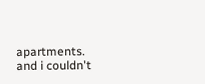apartments. and i couldn't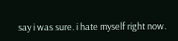say i was sure. i hate myself right now.